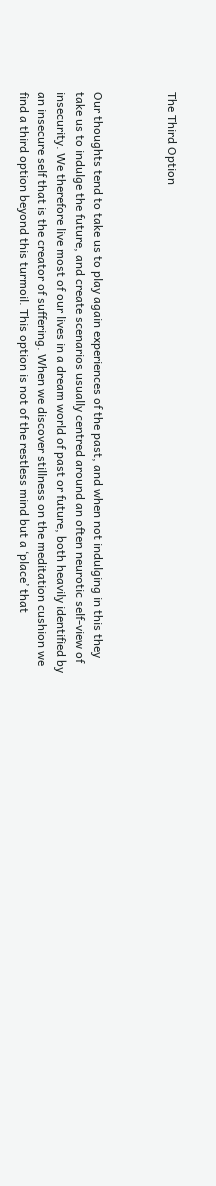The Third Option



Our thoughts tend to take us to play again experiences of the past, and when not indulging in this they take us to indulge the future, and create scenarios usually centred around an often neurotic self-view of insecurity. We therefore live most of our lives in a dream world of past or future, both heavily identified by an insecure self that is the creator of suffering. When we discover stillness on the meditation cushion we find a third option beyond this turmoil. This option is not of the restless mind but a ‘place’ that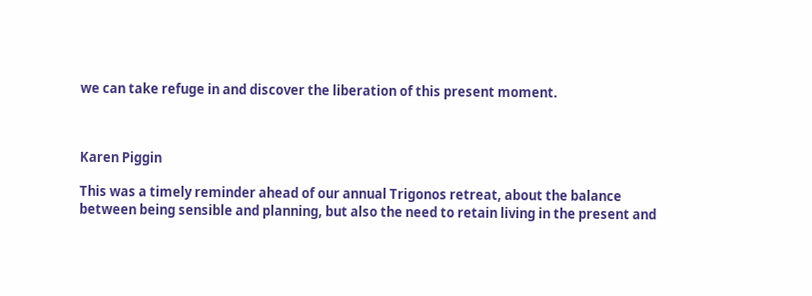we can take refuge in and discover the liberation of this present moment.



Karen Piggin

This was a timely reminder ahead of our annual Trigonos retreat, about the balance between being sensible and planning, but also the need to retain living in the present and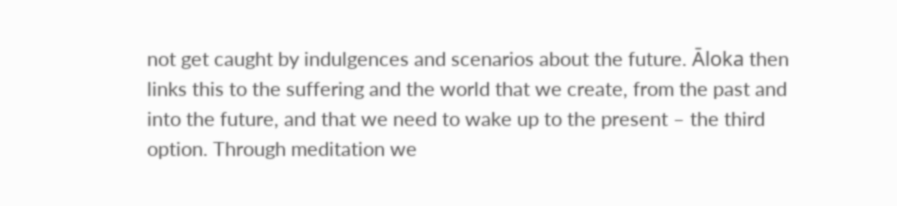not get caught by indulgences and scenarios about the future. Āloka then links this to the suffering and the world that we create, from the past and into the future, and that we need to wake up to the present – the third option. Through meditation we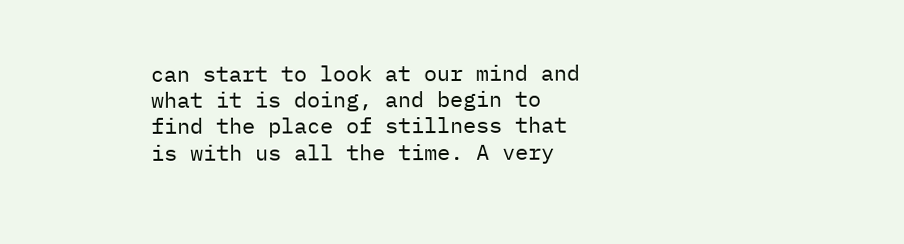can start to look at our mind and what it is doing, and begin to find the place of stillness that is with us all the time. A very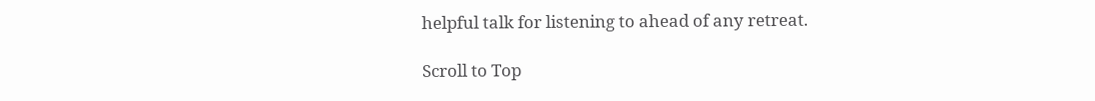helpful talk for listening to ahead of any retreat.

Scroll to Top